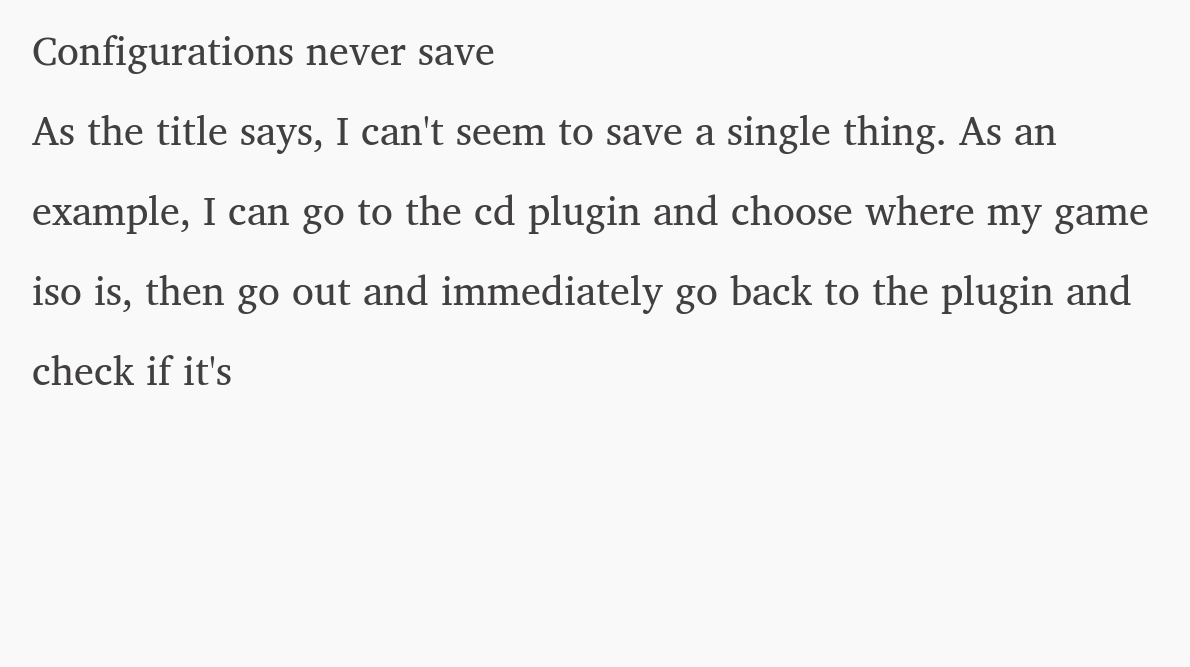Configurations never save
As the title says, I can't seem to save a single thing. As an example, I can go to the cd plugin and choose where my game iso is, then go out and immediately go back to the plugin and check if it's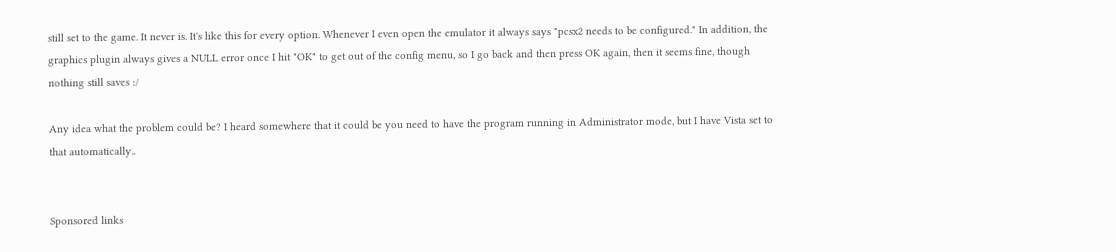still set to the game. It never is. It's like this for every option. Whenever I even open the emulator it always says "pcsx2 needs to be configured." In addition, the graphics plugin always gives a NULL error once I hit "OK" to get out of the config menu, so I go back and then press OK again, then it seems fine, though nothing still saves :/

Any idea what the problem could be? I heard somewhere that it could be you need to have the program running in Administrator mode, but I have Vista set to that automatically..


Sponsored links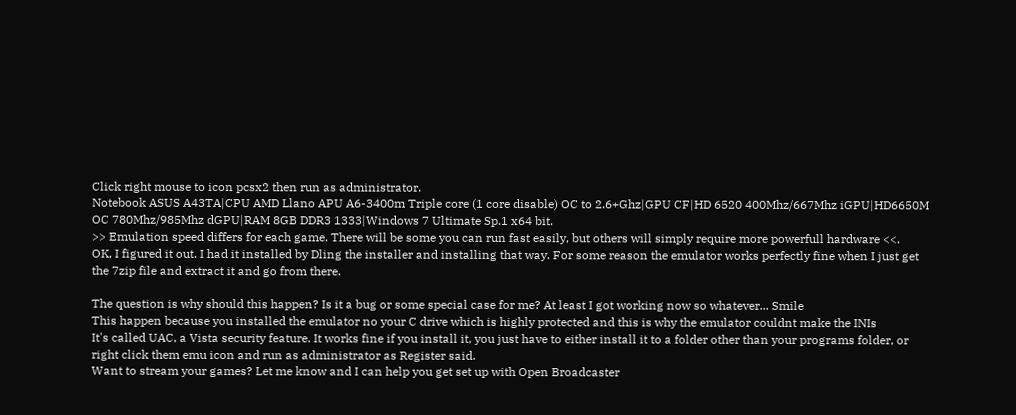Click right mouse to icon pcsx2 then run as administrator.
Notebook ASUS A43TA|CPU AMD Llano APU A6-3400m Triple core (1 core disable) OC to 2.6+Ghz|GPU CF|HD 6520 400Mhz/667Mhz iGPU|HD6650M OC 780Mhz/985Mhz dGPU|RAM 8GB DDR3 1333|Windows 7 Ultimate Sp.1 x64 bit.
>> Emulation speed differs for each game. There will be some you can run fast easily, but others will simply require more powerfull hardware <<.
OK, I figured it out. I had it installed by Dling the installer and installing that way. For some reason the emulator works perfectly fine when I just get the 7zip file and extract it and go from there.

The question is why should this happen? Is it a bug or some special case for me? At least I got working now so whatever... Smile
This happen because you installed the emulator no your C drive which is highly protected and this is why the emulator couldnt make the INIs
It's called UAC, a Vista security feature. It works fine if you install it, you just have to either install it to a folder other than your programs folder, or right click them emu icon and run as administrator as Register said.
Want to stream your games? Let me know and I can help you get set up with Open Broadcaster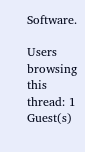Software.

Users browsing this thread: 1 Guest(s)